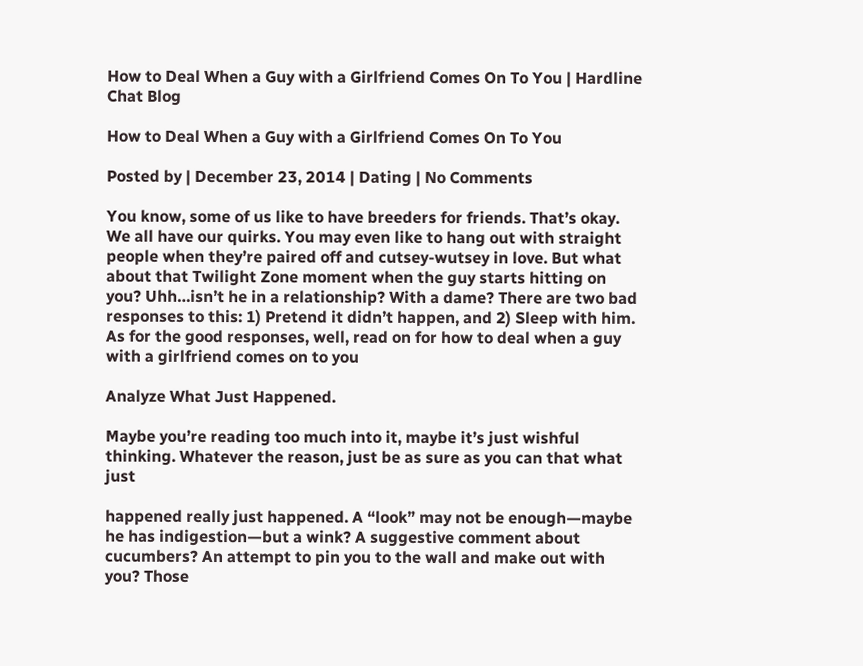How to Deal When a Guy with a Girlfriend Comes On To You | Hardline Chat Blog

How to Deal When a Guy with a Girlfriend Comes On To You

Posted by | December 23, 2014 | Dating | No Comments

You know, some of us like to have breeders for friends. That’s okay. We all have our quirks. You may even like to hang out with straight people when they’re paired off and cutsey-wutsey in love. But what about that Twilight Zone moment when the guy starts hitting on you? Uhh…isn’t he in a relationship? With a dame? There are two bad responses to this: 1) Pretend it didn’t happen, and 2) Sleep with him. As for the good responses, well, read on for how to deal when a guy with a girlfriend comes on to you

Analyze What Just Happened.

Maybe you’re reading too much into it, maybe it’s just wishful thinking. Whatever the reason, just be as sure as you can that what just

happened really just happened. A “look” may not be enough—maybe he has indigestion—but a wink? A suggestive comment about cucumbers? An attempt to pin you to the wall and make out with you? Those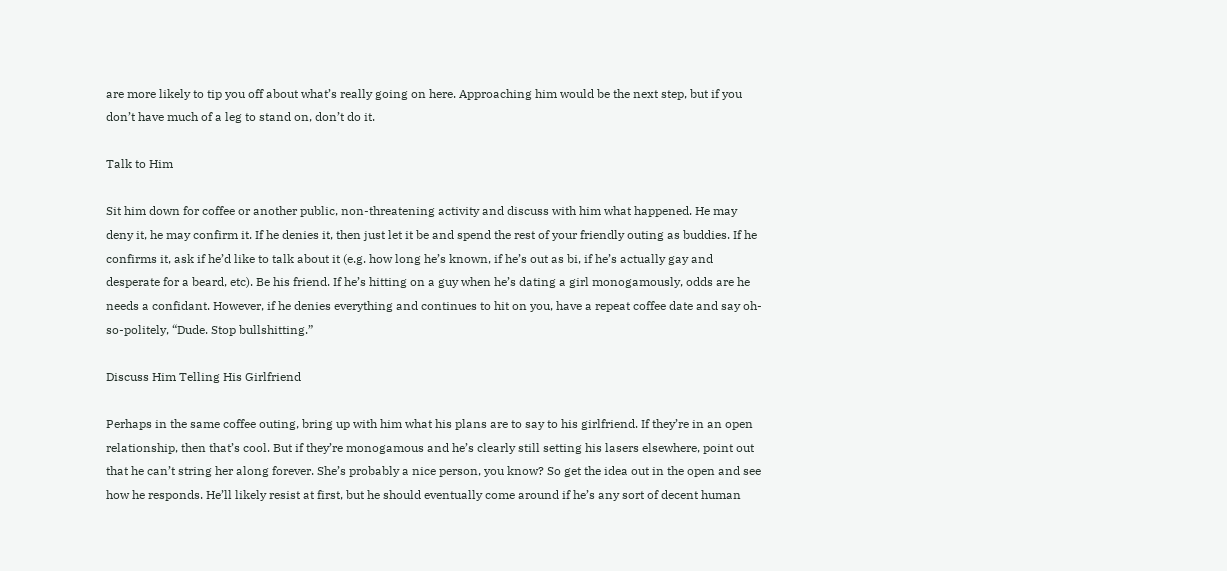are more likely to tip you off about what’s really going on here. Approaching him would be the next step, but if you don’t have much of a leg to stand on, don’t do it.

Talk to Him

Sit him down for coffee or another public, non-threatening activity and discuss with him what happened. He may deny it, he may confirm it. If he denies it, then just let it be and spend the rest of your friendly outing as buddies. If he confirms it, ask if he’d like to talk about it (e.g. how long he’s known, if he’s out as bi, if he’s actually gay and desperate for a beard, etc). Be his friend. If he’s hitting on a guy when he’s dating a girl monogamously, odds are he needs a confidant. However, if he denies everything and continues to hit on you, have a repeat coffee date and say oh-so-politely, “Dude. Stop bullshitting.”

Discuss Him Telling His Girlfriend

Perhaps in the same coffee outing, bring up with him what his plans are to say to his girlfriend. If they’re in an open relationship, then that’s cool. But if they’re monogamous and he’s clearly still setting his lasers elsewhere, point out that he can’t string her along forever. She’s probably a nice person, you know? So get the idea out in the open and see how he responds. He’ll likely resist at first, but he should eventually come around if he’s any sort of decent human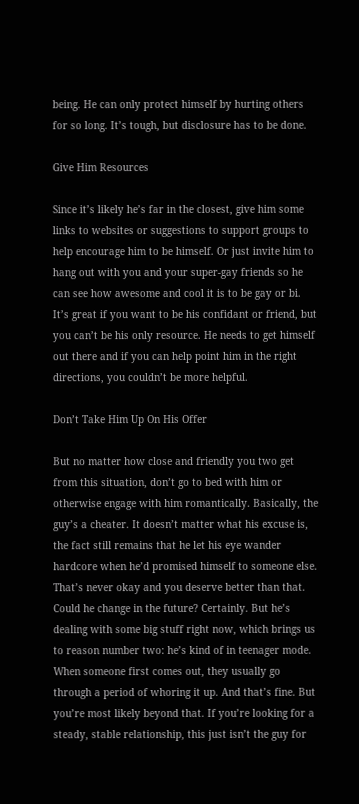being. He can only protect himself by hurting others for so long. It’s tough, but disclosure has to be done.

Give Him Resources

Since it’s likely he’s far in the closest, give him some links to websites or suggestions to support groups to help encourage him to be himself. Or just invite him to hang out with you and your super-gay friends so he can see how awesome and cool it is to be gay or bi. It’s great if you want to be his confidant or friend, but you can’t be his only resource. He needs to get himself out there and if you can help point him in the right directions, you couldn’t be more helpful.

Don’t Take Him Up On His Offer

But no matter how close and friendly you two get from this situation, don’t go to bed with him or otherwise engage with him romantically. Basically, the guy’s a cheater. It doesn’t matter what his excuse is, the fact still remains that he let his eye wander hardcore when he’d promised himself to someone else. That’s never okay and you deserve better than that. Could he change in the future? Certainly. But he’s dealing with some big stuff right now, which brings us to reason number two: he’s kind of in teenager mode. When someone first comes out, they usually go through a period of whoring it up. And that’s fine. But you’re most likely beyond that. If you’re looking for a steady, stable relationship, this just isn’t the guy for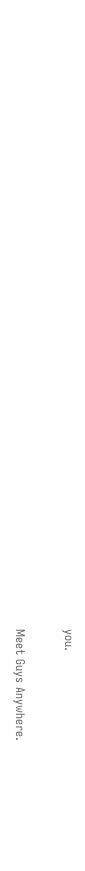you.

Meet Guys Anywhere.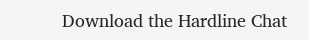Download the Hardline Chat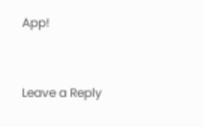App!


Leave a Reply